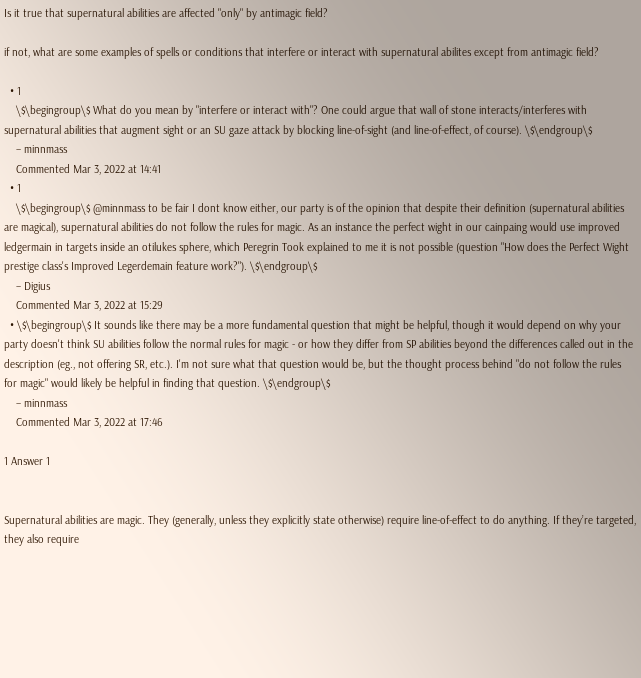Is it true that supernatural abilities are affected "only" by antimagic field?

if not, what are some examples of spells or conditions that interfere or interact with supernatural abilites except from antimagic field?

  • 1
    \$\begingroup\$ What do you mean by "interfere or interact with"? One could argue that wall of stone interacts/interferes with supernatural abilities that augment sight or an SU gaze attack by blocking line-of-sight (and line-of-effect, of course). \$\endgroup\$
    – minnmass
    Commented Mar 3, 2022 at 14:41
  • 1
    \$\begingroup\$ @minnmass to be fair I dont know either, our party is of the opinion that despite their definition (supernatural abilities are magical), supernatural abilities do not follow the rules for magic. As an instance the perfect wight in our cainpaing would use improved ledgermain in targets inside an otilukes sphere, which Peregrin Took explained to me it is not possible (question "How does the Perfect Wight prestige class's Improved Legerdemain feature work?"). \$\endgroup\$
    – Digius
    Commented Mar 3, 2022 at 15:29
  • \$\begingroup\$ It sounds like there may be a more fundamental question that might be helpful, though it would depend on why your party doesn't think SU abilities follow the normal rules for magic - or how they differ from SP abilities beyond the differences called out in the description (eg., not offering SR, etc.). I'm not sure what that question would be, but the thought process behind "do not follow the rules for magic" would likely be helpful in finding that question. \$\endgroup\$
    – minnmass
    Commented Mar 3, 2022 at 17:46

1 Answer 1


Supernatural abilities are magic. They (generally, unless they explicitly state otherwise) require line-of-effect to do anything. If they’re targeted, they also require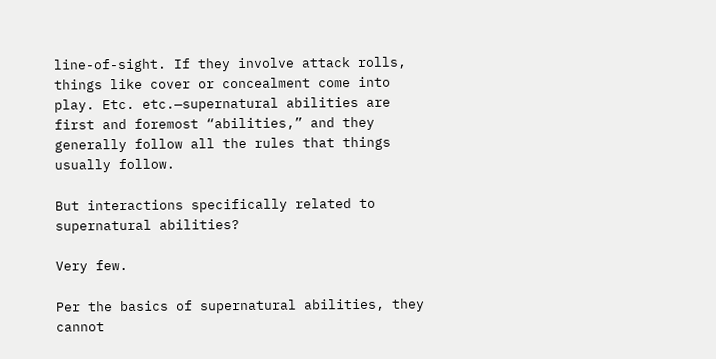line-of-sight. If they involve attack rolls, things like cover or concealment come into play. Etc. etc.—supernatural abilities are first and foremost “abilities,” and they generally follow all the rules that things usually follow.

But interactions specifically related to supernatural abilities?

Very few.

Per the basics of supernatural abilities, they cannot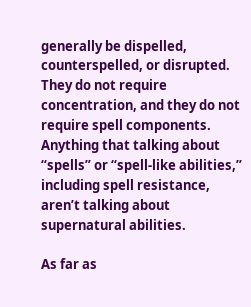generally be dispelled, counterspelled, or disrupted. They do not require concentration, and they do not require spell components. Anything that talking about “spells” or “spell-like abilities,” including spell resistance, aren’t talking about supernatural abilities.

As far as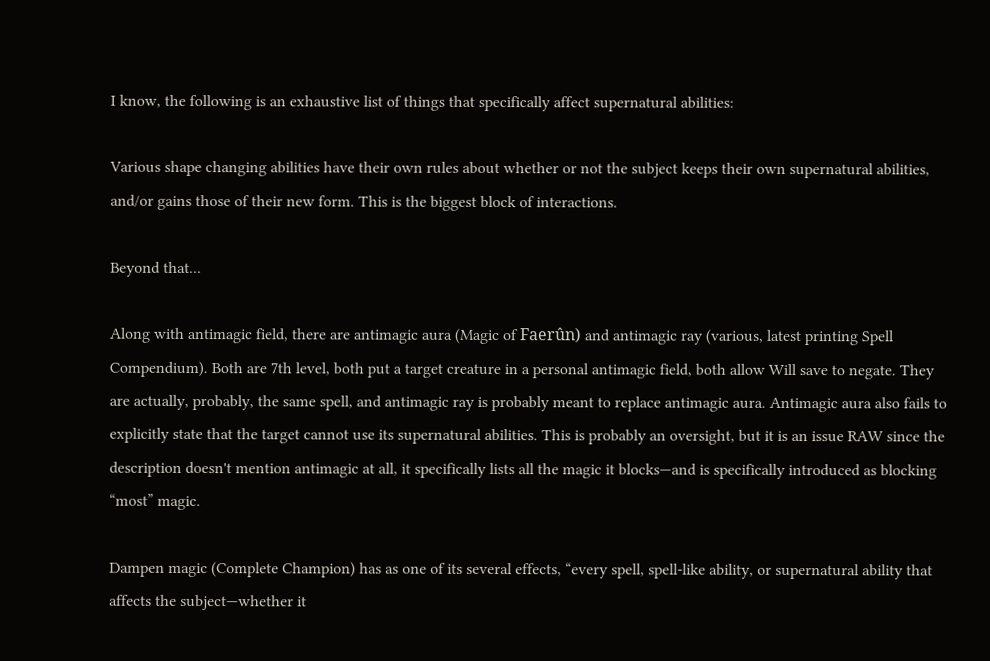I know, the following is an exhaustive list of things that specifically affect supernatural abilities:

Various shape changing abilities have their own rules about whether or not the subject keeps their own supernatural abilities, and/or gains those of their new form. This is the biggest block of interactions.

Beyond that...

Along with antimagic field, there are antimagic aura (Magic of Faerûn) and antimagic ray (various, latest printing Spell Compendium). Both are 7th level, both put a target creature in a personal antimagic field, both allow Will save to negate. They are actually, probably, the same spell, and antimagic ray is probably meant to replace antimagic aura. Antimagic aura also fails to explicitly state that the target cannot use its supernatural abilities. This is probably an oversight, but it is an issue RAW since the description doesn't mention antimagic at all, it specifically lists all the magic it blocks—and is specifically introduced as blocking “most” magic.

Dampen magic (Complete Champion) has as one of its several effects, “every spell, spell-like ability, or supernatural ability that affects the subject—whether it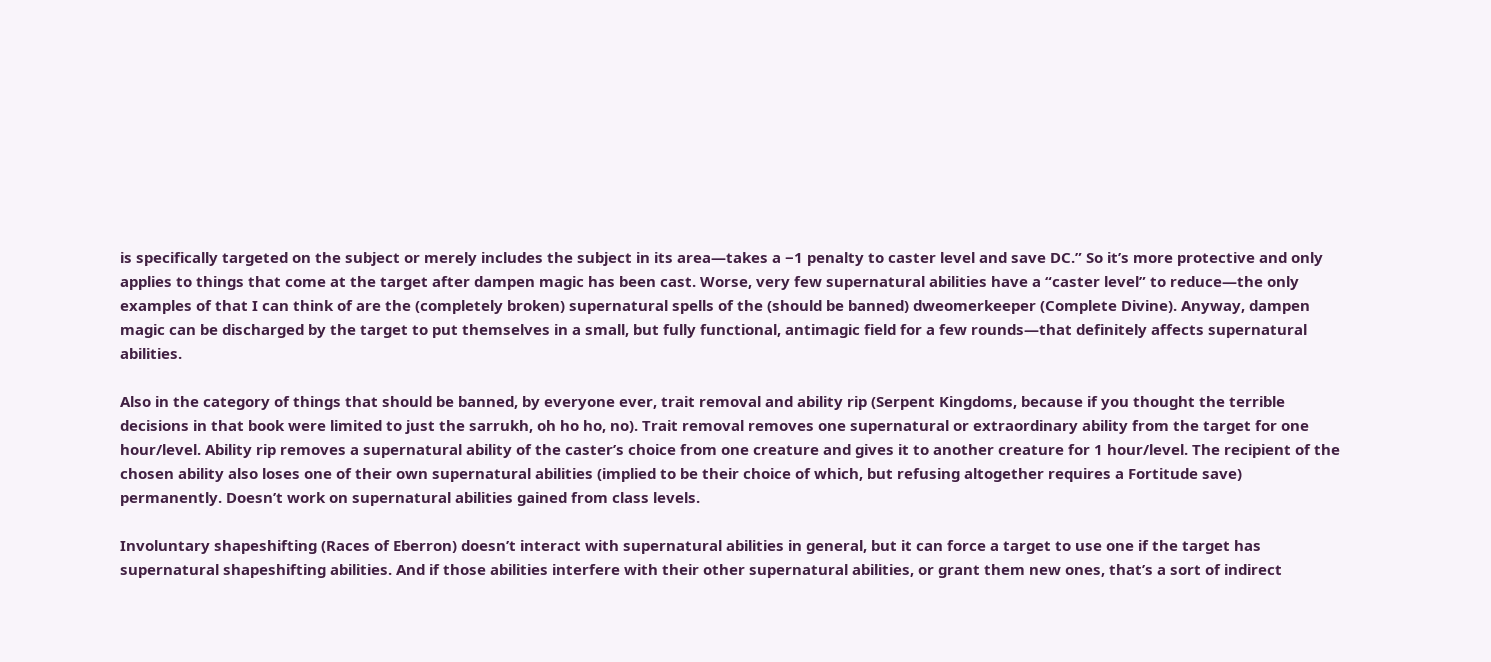is specifically targeted on the subject or merely includes the subject in its area—takes a −1 penalty to caster level and save DC.” So it’s more protective and only applies to things that come at the target after dampen magic has been cast. Worse, very few supernatural abilities have a “caster level” to reduce—the only examples of that I can think of are the (completely broken) supernatural spells of the (should be banned) dweomerkeeper (Complete Divine). Anyway, dampen magic can be discharged by the target to put themselves in a small, but fully functional, antimagic field for a few rounds—that definitely affects supernatural abilities.

Also in the category of things that should be banned, by everyone ever, trait removal and ability rip (Serpent Kingdoms, because if you thought the terrible decisions in that book were limited to just the sarrukh, oh ho ho, no). Trait removal removes one supernatural or extraordinary ability from the target for one hour/level. Ability rip removes a supernatural ability of the caster’s choice from one creature and gives it to another creature for 1 hour/level. The recipient of the chosen ability also loses one of their own supernatural abilities (implied to be their choice of which, but refusing altogether requires a Fortitude save) permanently. Doesn’t work on supernatural abilities gained from class levels.

Involuntary shapeshifting (Races of Eberron) doesn’t interact with supernatural abilities in general, but it can force a target to use one if the target has supernatural shapeshifting abilities. And if those abilities interfere with their other supernatural abilities, or grant them new ones, that’s a sort of indirect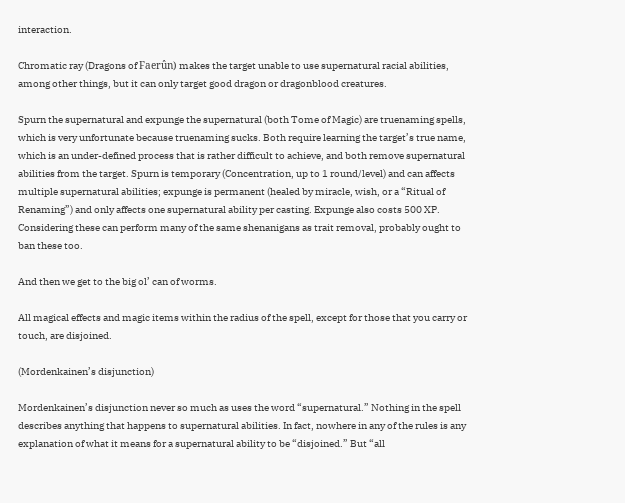interaction.

Chromatic ray (Dragons of Faerûn) makes the target unable to use supernatural racial abilities, among other things, but it can only target good dragon or dragonblood creatures.

Spurn the supernatural and expunge the supernatural (both Tome of Magic) are truenaming spells, which is very unfortunate because truenaming sucks. Both require learning the target’s true name, which is an under-defined process that is rather difficult to achieve, and both remove supernatural abilities from the target. Spurn is temporary (Concentration, up to 1 round/level) and can affects multiple supernatural abilities; expunge is permanent (healed by miracle, wish, or a “Ritual of Renaming”) and only affects one supernatural ability per casting. Expunge also costs 500 XP. Considering these can perform many of the same shenanigans as trait removal, probably ought to ban these too.

And then we get to the big ol’ can of worms.

All magical effects and magic items within the radius of the spell, except for those that you carry or touch, are disjoined.

(Mordenkainen’s disjunction)

Mordenkainen’s disjunction never so much as uses the word “supernatural.” Nothing in the spell describes anything that happens to supernatural abilities. In fact, nowhere in any of the rules is any explanation of what it means for a supernatural ability to be “disjoined.” But “all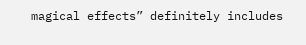magical effects” definitely includes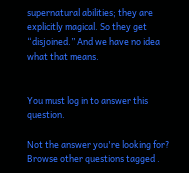supernatural abilities; they are explicitly magical. So they get “disjoined.” And we have no idea what that means.


You must log in to answer this question.

Not the answer you're looking for? Browse other questions tagged .